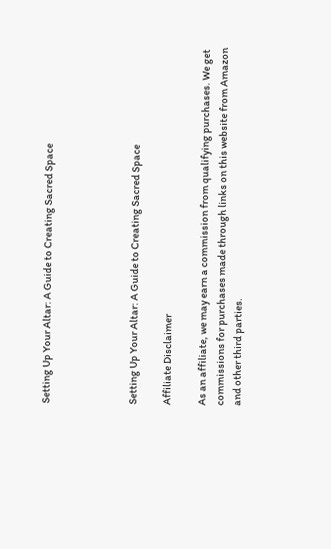Setting Up Your Altar: A Guide to Creating Sacred Space




Setting Up Your Altar: A Guide to Creating Sacred Space

Affiliate Disclaimer

As an affiliate, we may earn a commission from qualifying purchases. We get commissions for purchases made through links on this website from Amazon and other third parties.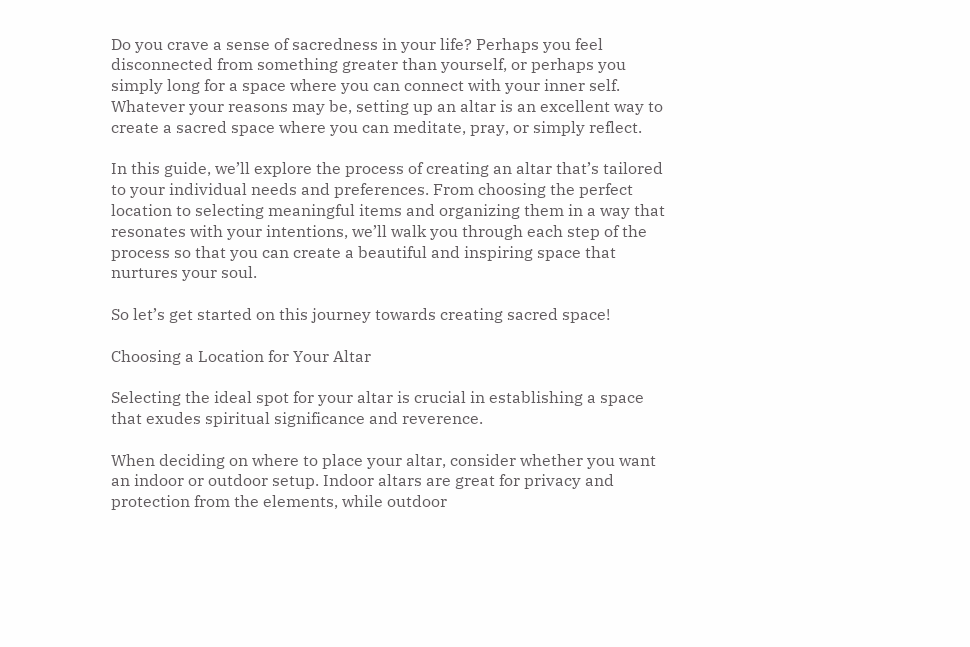Do you crave a sense of sacredness in your life? Perhaps you feel disconnected from something greater than yourself, or perhaps you simply long for a space where you can connect with your inner self. Whatever your reasons may be, setting up an altar is an excellent way to create a sacred space where you can meditate, pray, or simply reflect.

In this guide, we’ll explore the process of creating an altar that’s tailored to your individual needs and preferences. From choosing the perfect location to selecting meaningful items and organizing them in a way that resonates with your intentions, we’ll walk you through each step of the process so that you can create a beautiful and inspiring space that nurtures your soul.

So let’s get started on this journey towards creating sacred space!

Choosing a Location for Your Altar

Selecting the ideal spot for your altar is crucial in establishing a space that exudes spiritual significance and reverence.

When deciding on where to place your altar, consider whether you want an indoor or outdoor setup. Indoor altars are great for privacy and protection from the elements, while outdoor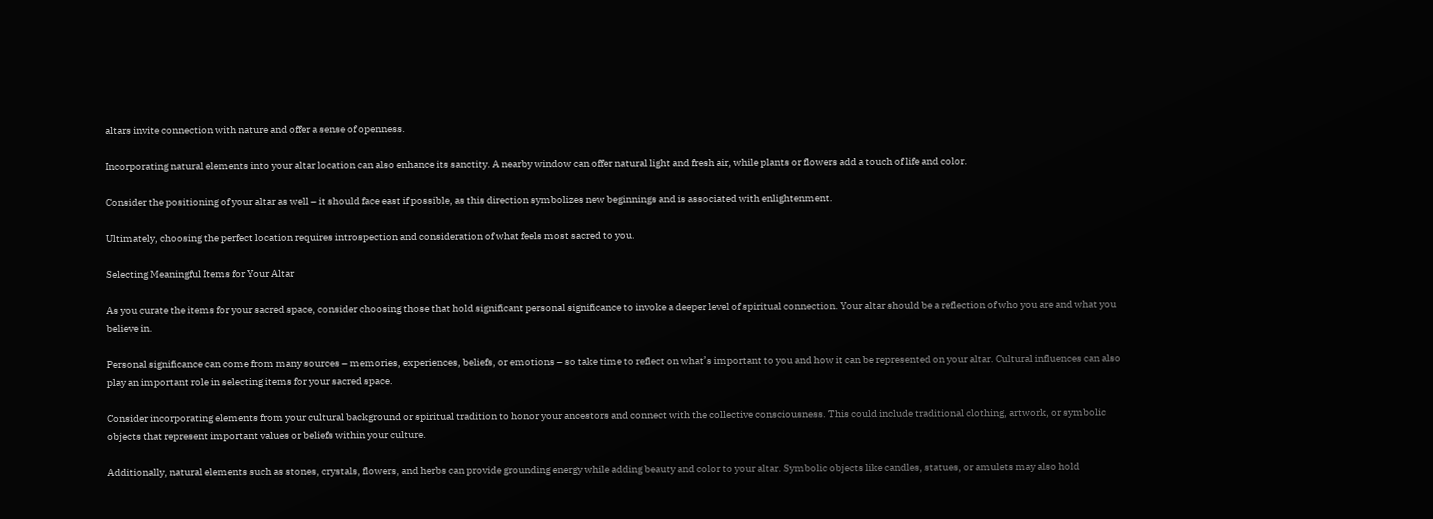altars invite connection with nature and offer a sense of openness.

Incorporating natural elements into your altar location can also enhance its sanctity. A nearby window can offer natural light and fresh air, while plants or flowers add a touch of life and color.

Consider the positioning of your altar as well – it should face east if possible, as this direction symbolizes new beginnings and is associated with enlightenment.

Ultimately, choosing the perfect location requires introspection and consideration of what feels most sacred to you.

Selecting Meaningful Items for Your Altar

As you curate the items for your sacred space, consider choosing those that hold significant personal significance to invoke a deeper level of spiritual connection. Your altar should be a reflection of who you are and what you believe in.

Personal significance can come from many sources – memories, experiences, beliefs, or emotions – so take time to reflect on what’s important to you and how it can be represented on your altar. Cultural influences can also play an important role in selecting items for your sacred space.

Consider incorporating elements from your cultural background or spiritual tradition to honor your ancestors and connect with the collective consciousness. This could include traditional clothing, artwork, or symbolic objects that represent important values or beliefs within your culture.

Additionally, natural elements such as stones, crystals, flowers, and herbs can provide grounding energy while adding beauty and color to your altar. Symbolic objects like candles, statues, or amulets may also hold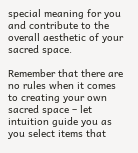special meaning for you and contribute to the overall aesthetic of your sacred space.

Remember that there are no rules when it comes to creating your own sacred space – let intuition guide you as you select items that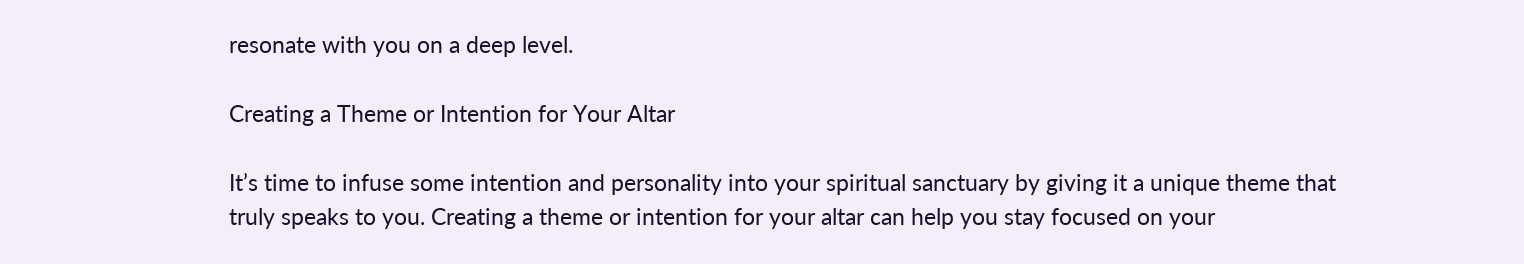resonate with you on a deep level.

Creating a Theme or Intention for Your Altar

It’s time to infuse some intention and personality into your spiritual sanctuary by giving it a unique theme that truly speaks to you. Creating a theme or intention for your altar can help you stay focused on your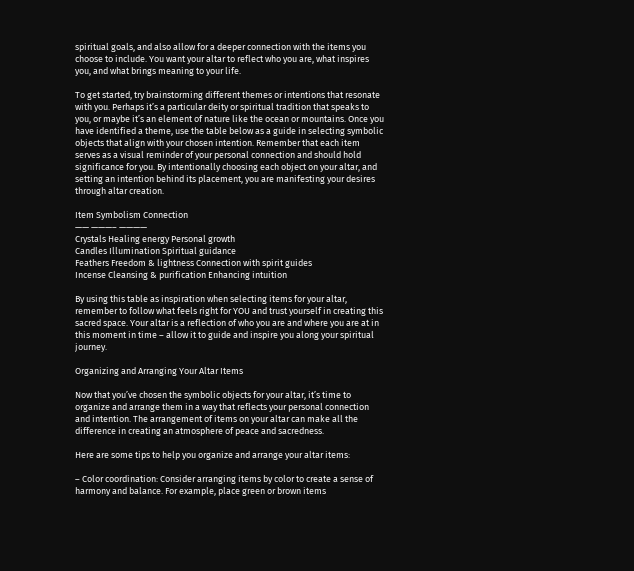spiritual goals, and also allow for a deeper connection with the items you choose to include. You want your altar to reflect who you are, what inspires you, and what brings meaning to your life.

To get started, try brainstorming different themes or intentions that resonate with you. Perhaps it’s a particular deity or spiritual tradition that speaks to you, or maybe it’s an element of nature like the ocean or mountains. Once you have identified a theme, use the table below as a guide in selecting symbolic objects that align with your chosen intention. Remember that each item serves as a visual reminder of your personal connection and should hold significance for you. By intentionally choosing each object on your altar, and setting an intention behind its placement, you are manifesting your desires through altar creation.

Item Symbolism Connection
—— ———– ————
Crystals Healing energy Personal growth
Candles Illumination Spiritual guidance
Feathers Freedom & lightness Connection with spirit guides
Incense Cleansing & purification Enhancing intuition

By using this table as inspiration when selecting items for your altar, remember to follow what feels right for YOU and trust yourself in creating this sacred space. Your altar is a reflection of who you are and where you are at in this moment in time – allow it to guide and inspire you along your spiritual journey.

Organizing and Arranging Your Altar Items

Now that you’ve chosen the symbolic objects for your altar, it’s time to organize and arrange them in a way that reflects your personal connection and intention. The arrangement of items on your altar can make all the difference in creating an atmosphere of peace and sacredness.

Here are some tips to help you organize and arrange your altar items:

– Color coordination: Consider arranging items by color to create a sense of harmony and balance. For example, place green or brown items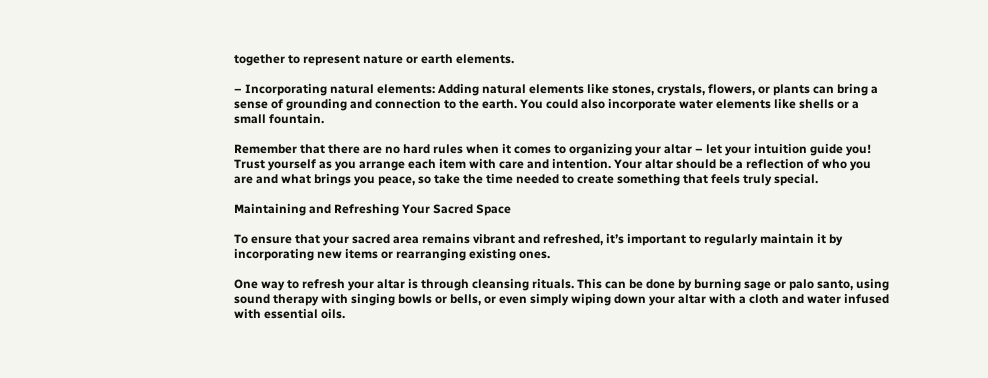together to represent nature or earth elements.

– Incorporating natural elements: Adding natural elements like stones, crystals, flowers, or plants can bring a sense of grounding and connection to the earth. You could also incorporate water elements like shells or a small fountain.

Remember that there are no hard rules when it comes to organizing your altar – let your intuition guide you! Trust yourself as you arrange each item with care and intention. Your altar should be a reflection of who you are and what brings you peace, so take the time needed to create something that feels truly special.

Maintaining and Refreshing Your Sacred Space

To ensure that your sacred area remains vibrant and refreshed, it’s important to regularly maintain it by incorporating new items or rearranging existing ones.

One way to refresh your altar is through cleansing rituals. This can be done by burning sage or palo santo, using sound therapy with singing bowls or bells, or even simply wiping down your altar with a cloth and water infused with essential oils.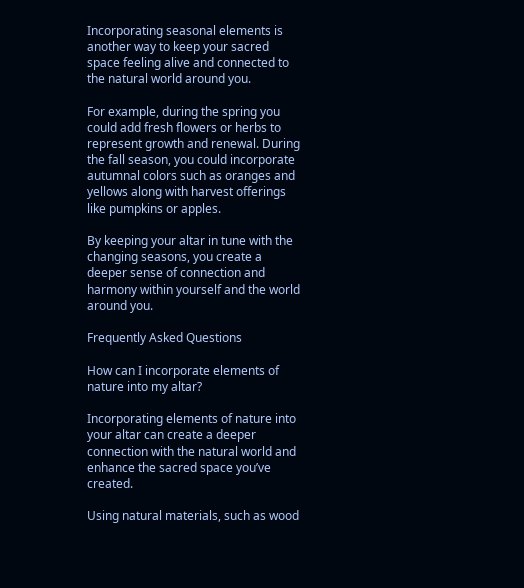Incorporating seasonal elements is another way to keep your sacred space feeling alive and connected to the natural world around you.

For example, during the spring you could add fresh flowers or herbs to represent growth and renewal. During the fall season, you could incorporate autumnal colors such as oranges and yellows along with harvest offerings like pumpkins or apples.

By keeping your altar in tune with the changing seasons, you create a deeper sense of connection and harmony within yourself and the world around you.

Frequently Asked Questions

How can I incorporate elements of nature into my altar?

Incorporating elements of nature into your altar can create a deeper connection with the natural world and enhance the sacred space you’ve created.

Using natural materials, such as wood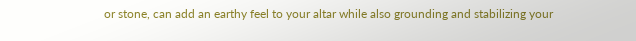or stone, can add an earthy feel to your altar while also grounding and stabilizing your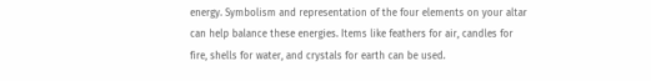energy. Symbolism and representation of the four elements on your altar can help balance these energies. Items like feathers for air, candles for fire, shells for water, and crystals for earth can be used.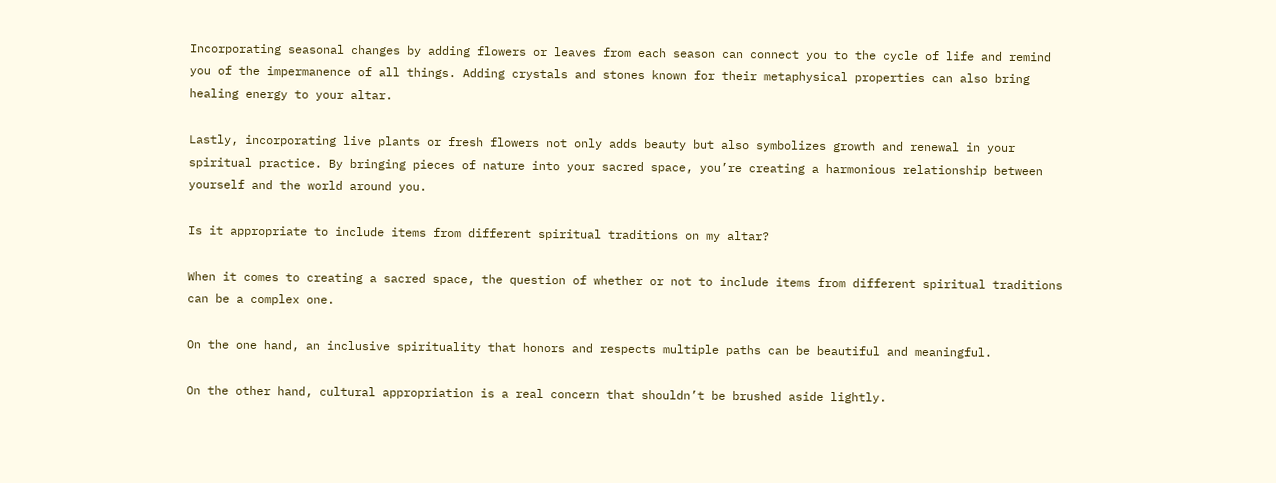Incorporating seasonal changes by adding flowers or leaves from each season can connect you to the cycle of life and remind you of the impermanence of all things. Adding crystals and stones known for their metaphysical properties can also bring healing energy to your altar.

Lastly, incorporating live plants or fresh flowers not only adds beauty but also symbolizes growth and renewal in your spiritual practice. By bringing pieces of nature into your sacred space, you’re creating a harmonious relationship between yourself and the world around you.

Is it appropriate to include items from different spiritual traditions on my altar?

When it comes to creating a sacred space, the question of whether or not to include items from different spiritual traditions can be a complex one.

On the one hand, an inclusive spirituality that honors and respects multiple paths can be beautiful and meaningful.

On the other hand, cultural appropriation is a real concern that shouldn’t be brushed aside lightly.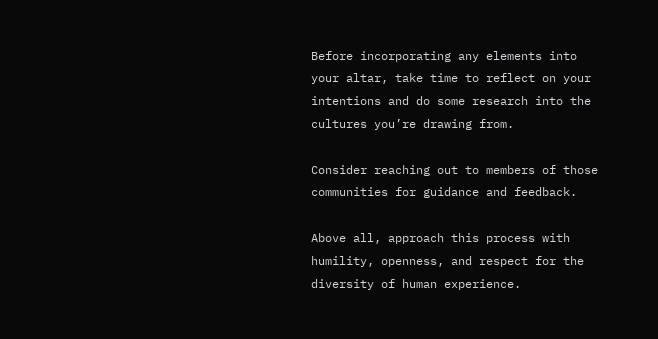Before incorporating any elements into your altar, take time to reflect on your intentions and do some research into the cultures you’re drawing from.

Consider reaching out to members of those communities for guidance and feedback.

Above all, approach this process with humility, openness, and respect for the diversity of human experience.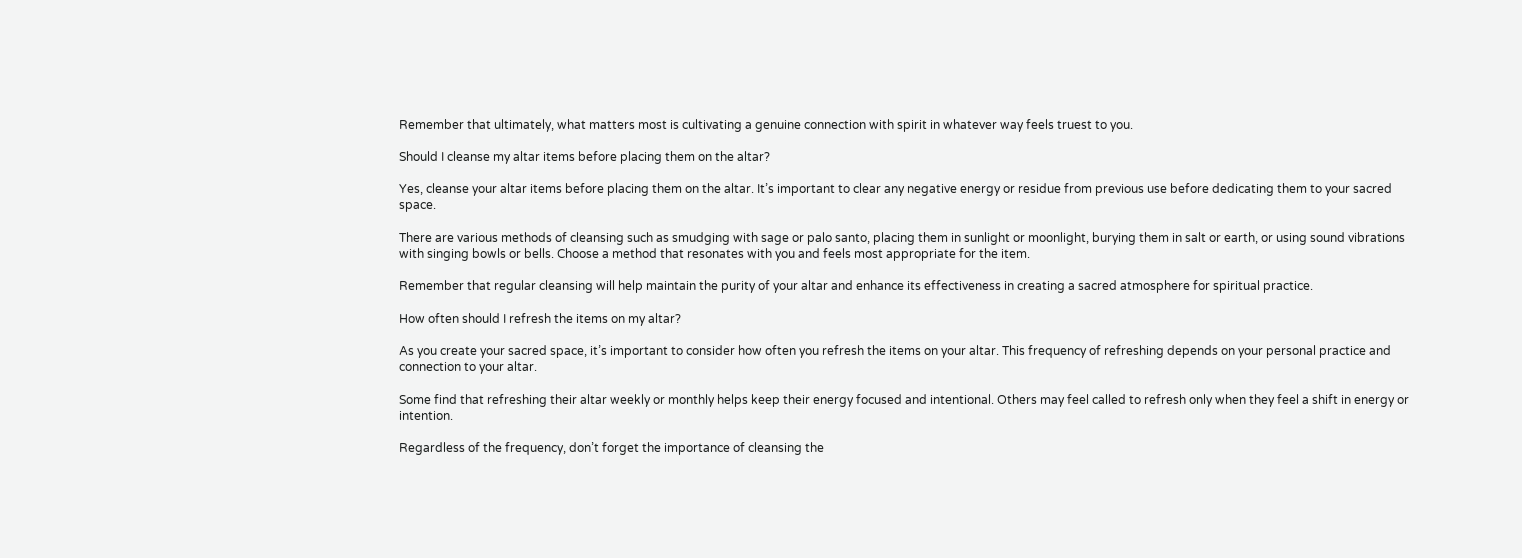Remember that ultimately, what matters most is cultivating a genuine connection with spirit in whatever way feels truest to you.

Should I cleanse my altar items before placing them on the altar?

Yes, cleanse your altar items before placing them on the altar. It’s important to clear any negative energy or residue from previous use before dedicating them to your sacred space.

There are various methods of cleansing such as smudging with sage or palo santo, placing them in sunlight or moonlight, burying them in salt or earth, or using sound vibrations with singing bowls or bells. Choose a method that resonates with you and feels most appropriate for the item.

Remember that regular cleansing will help maintain the purity of your altar and enhance its effectiveness in creating a sacred atmosphere for spiritual practice.

How often should I refresh the items on my altar?

As you create your sacred space, it’s important to consider how often you refresh the items on your altar. This frequency of refreshing depends on your personal practice and connection to your altar.

Some find that refreshing their altar weekly or monthly helps keep their energy focused and intentional. Others may feel called to refresh only when they feel a shift in energy or intention.

Regardless of the frequency, don’t forget the importance of cleansing the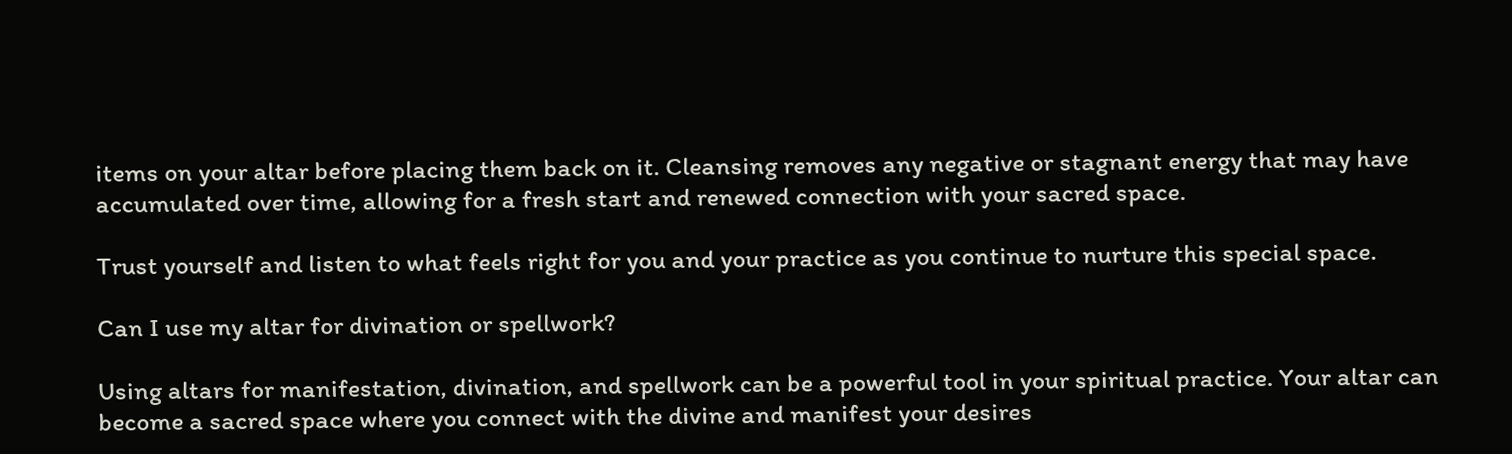items on your altar before placing them back on it. Cleansing removes any negative or stagnant energy that may have accumulated over time, allowing for a fresh start and renewed connection with your sacred space.

Trust yourself and listen to what feels right for you and your practice as you continue to nurture this special space.

Can I use my altar for divination or spellwork?

Using altars for manifestation, divination, and spellwork can be a powerful tool in your spiritual practice. Your altar can become a sacred space where you connect with the divine and manifest your desires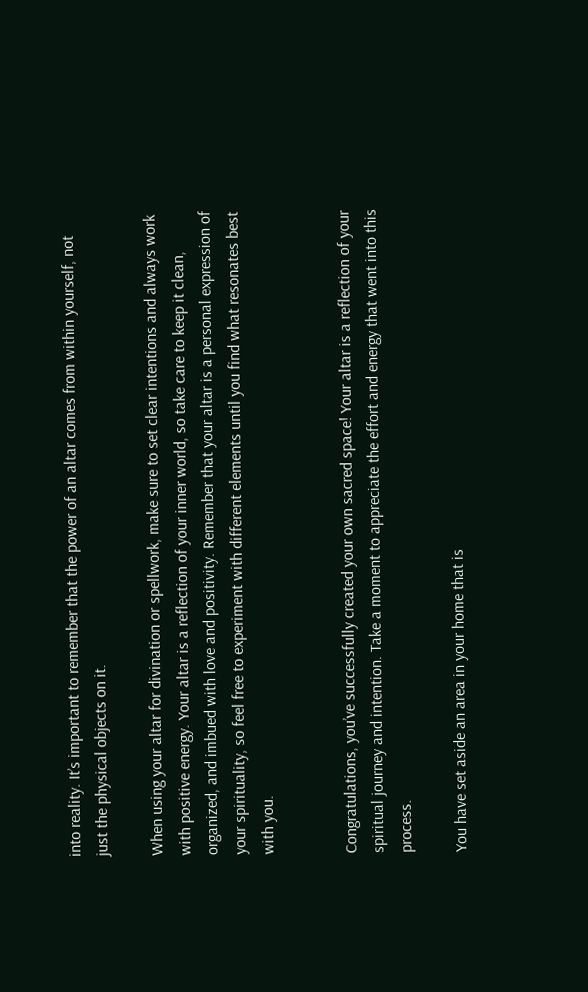into reality. It’s important to remember that the power of an altar comes from within yourself, not just the physical objects on it.

When using your altar for divination or spellwork, make sure to set clear intentions and always work with positive energy. Your altar is a reflection of your inner world, so take care to keep it clean, organized, and imbued with love and positivity. Remember that your altar is a personal expression of your spirituality, so feel free to experiment with different elements until you find what resonates best with you.


Congratulations, you’ve successfully created your own sacred space! Your altar is a reflection of your spiritual journey and intention. Take a moment to appreciate the effort and energy that went into this process.

You have set aside an area in your home that is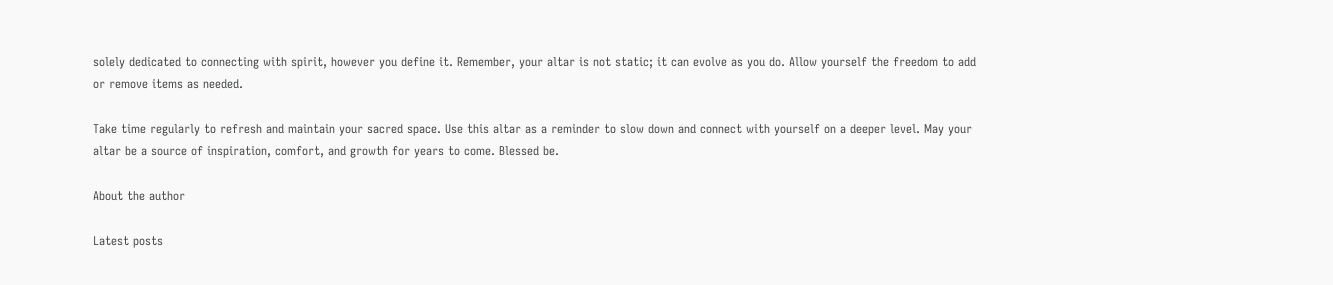solely dedicated to connecting with spirit, however you define it. Remember, your altar is not static; it can evolve as you do. Allow yourself the freedom to add or remove items as needed.

Take time regularly to refresh and maintain your sacred space. Use this altar as a reminder to slow down and connect with yourself on a deeper level. May your altar be a source of inspiration, comfort, and growth for years to come. Blessed be.

About the author

Latest posts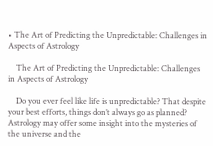• The Art of Predicting the Unpredictable: Challenges in Aspects of Astrology

    The Art of Predicting the Unpredictable: Challenges in Aspects of Astrology

    Do you ever feel like life is unpredictable? That despite your best efforts, things don’t always go as planned? Astrology may offer some insight into the mysteries of the universe and the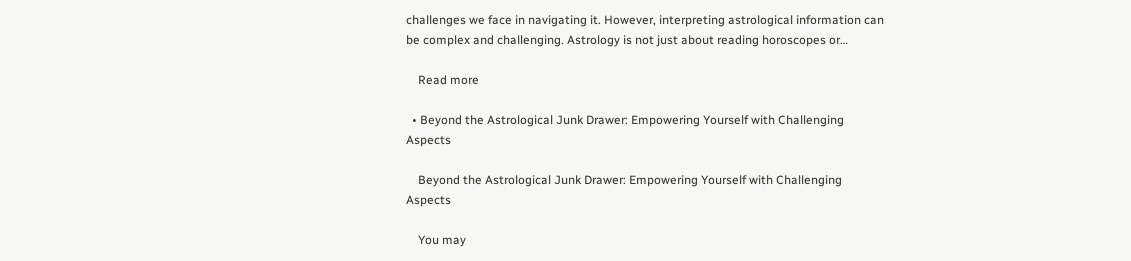challenges we face in navigating it. However, interpreting astrological information can be complex and challenging. Astrology is not just about reading horoscopes or…

    Read more

  • Beyond the Astrological Junk Drawer: Empowering Yourself with Challenging Aspects

    Beyond the Astrological Junk Drawer: Empowering Yourself with Challenging Aspects

    You may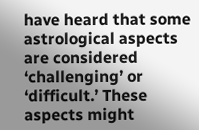have heard that some astrological aspects are considered ‘challenging’ or ‘difficult.’ These aspects might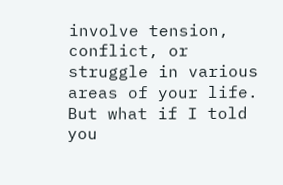involve tension, conflict, or struggle in various areas of your life. But what if I told you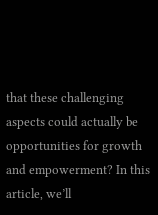that these challenging aspects could actually be opportunities for growth and empowerment? In this article, we’ll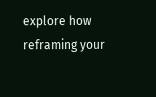explore how reframing your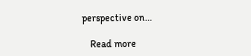perspective on…

    Read more